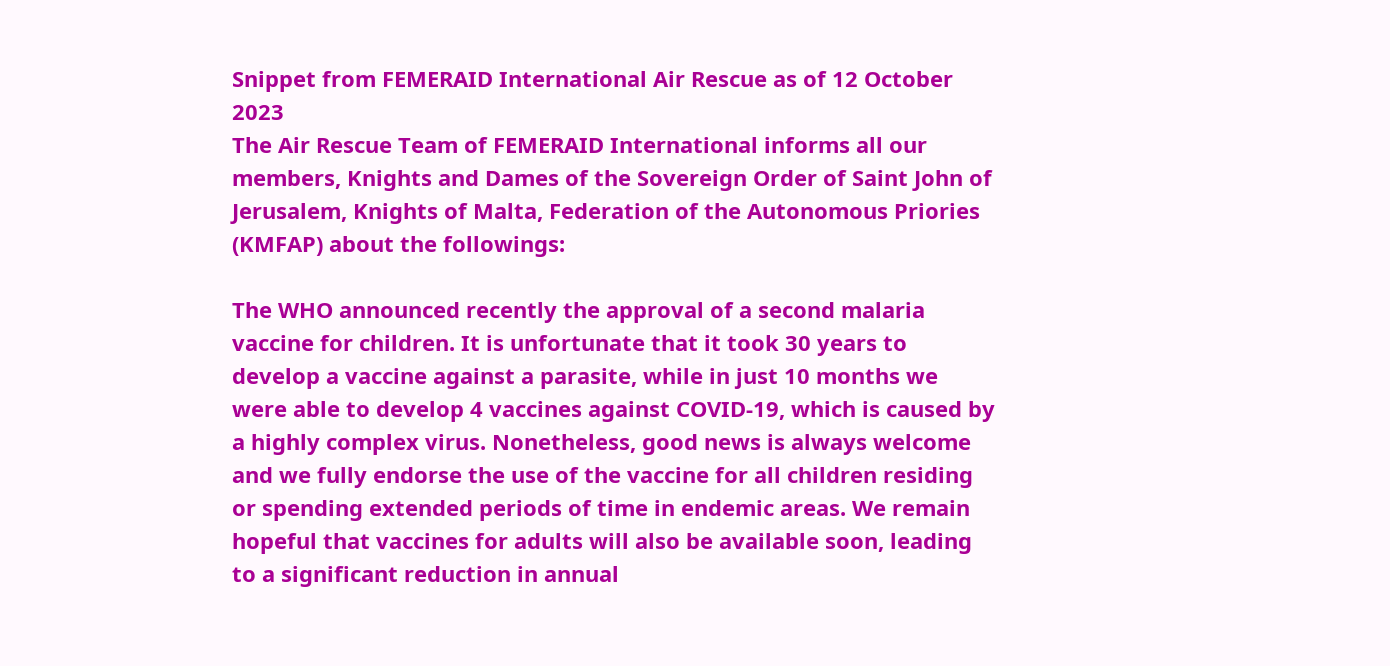Snippet from FEMERAID International Air Rescue as of 12 October 2023
The Air Rescue Team of FEMERAID International informs all our members, Knights and Dames of the Sovereign Order of Saint John of Jerusalem, Knights of Malta, Federation of the Autonomous Priories (KMFAP) about the followings:

The WHO announced recently the approval of a second malaria vaccine for children. It is unfortunate that it took 30 years to develop a vaccine against a parasite, while in just 10 months we were able to develop 4 vaccines against COVID-19, which is caused by a highly complex virus. Nonetheless, good news is always welcome and we fully endorse the use of the vaccine for all children residing or spending extended periods of time in endemic areas. We remain hopeful that vaccines for adults will also be available soon, leading to a significant reduction in annual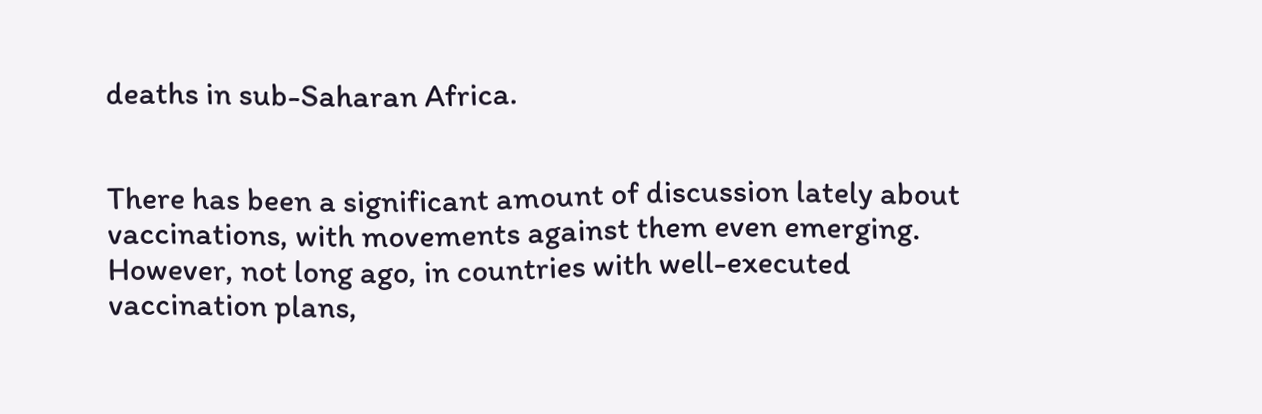deaths in sub-Saharan Africa.


There has been a significant amount of discussion lately about vaccinations, with movements against them even emerging. However, not long ago, in countries with well-executed vaccination plans,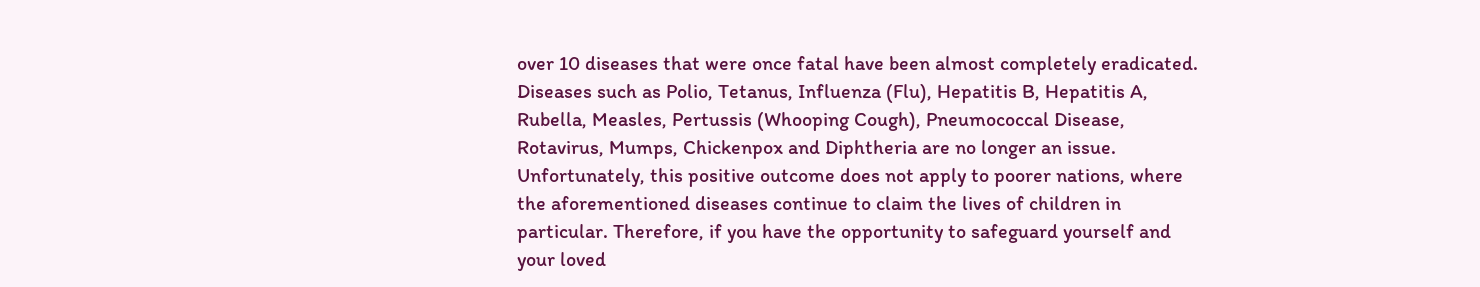over 10 diseases that were once fatal have been almost completely eradicated. Diseases such as Polio, Tetanus, Influenza (Flu), Hepatitis B, Hepatitis A, Rubella, Measles, Pertussis (Whooping Cough), Pneumococcal Disease, Rotavirus, Mumps, Chickenpox and Diphtheria are no longer an issue. Unfortunately, this positive outcome does not apply to poorer nations, where the aforementioned diseases continue to claim the lives of children in particular. Therefore, if you have the opportunity to safeguard yourself and your loved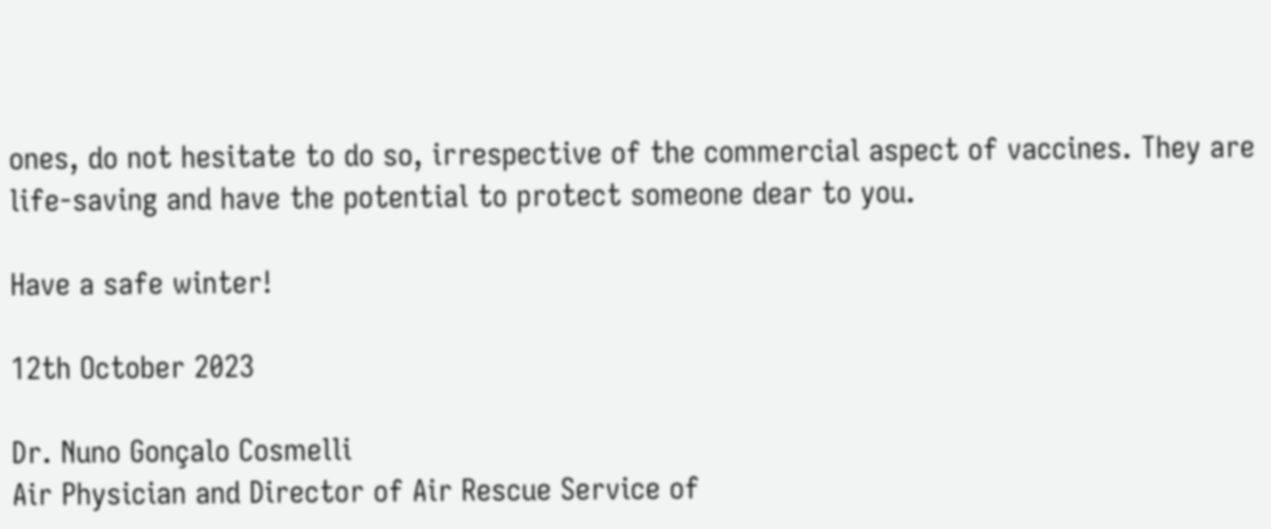ones, do not hesitate to do so, irrespective of the commercial aspect of vaccines. They are life-saving and have the potential to protect someone dear to you.

Have a safe winter!

12th October 2023

Dr. Nuno Gonçalo Cosmelli
Air Physician and Director of Air Rescue Service of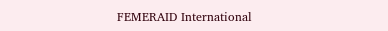FEMERAID International